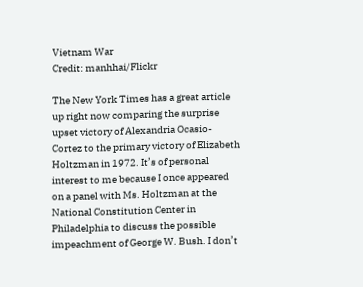Vietnam War
Credit: manhhai/Flickr

The New York Times has a great article up right now comparing the surprise upset victory of Alexandria Ocasio-Cortez to the primary victory of Elizabeth Holtzman in 1972. It’s of personal interest to me because I once appeared on a panel with Ms. Holtzman at the National Constitution Center in Philadelphia to discuss the possible impeachment of George W. Bush. I don’t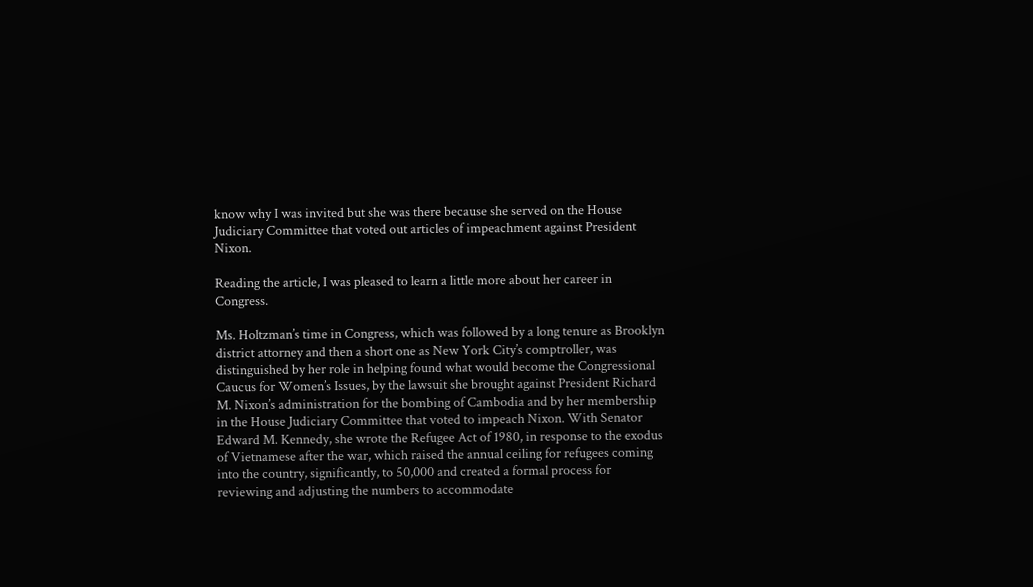know why I was invited but she was there because she served on the House Judiciary Committee that voted out articles of impeachment against President Nixon.

Reading the article, I was pleased to learn a little more about her career in Congress.

Ms. Holtzman’s time in Congress, which was followed by a long tenure as Brooklyn district attorney and then a short one as New York City’s comptroller, was distinguished by her role in helping found what would become the Congressional Caucus for Women’s Issues, by the lawsuit she brought against President Richard M. Nixon’s administration for the bombing of Cambodia and by her membership in the House Judiciary Committee that voted to impeach Nixon. With Senator Edward M. Kennedy, she wrote the Refugee Act of 1980, in response to the exodus of Vietnamese after the war, which raised the annual ceiling for refugees coming into the country, significantly, to 50,000 and created a formal process for reviewing and adjusting the numbers to accommodate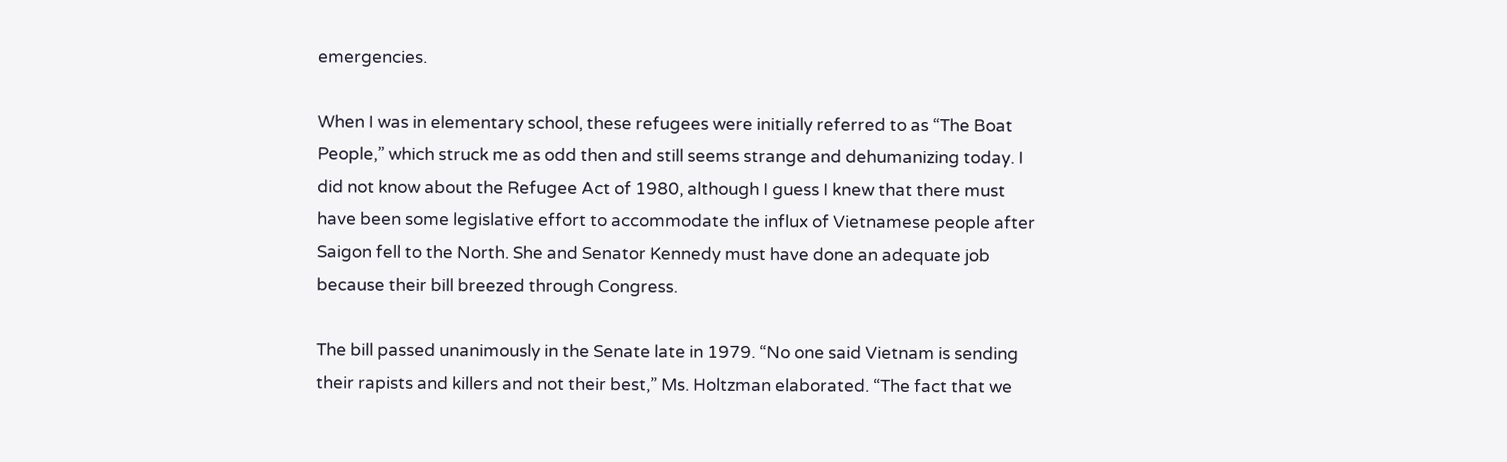emergencies.

When I was in elementary school, these refugees were initially referred to as “The Boat People,” which struck me as odd then and still seems strange and dehumanizing today. I did not know about the Refugee Act of 1980, although I guess I knew that there must have been some legislative effort to accommodate the influx of Vietnamese people after Saigon fell to the North. She and Senator Kennedy must have done an adequate job because their bill breezed through Congress.

The bill passed unanimously in the Senate late in 1979. “No one said Vietnam is sending their rapists and killers and not their best,” Ms. Holtzman elaborated. “The fact that we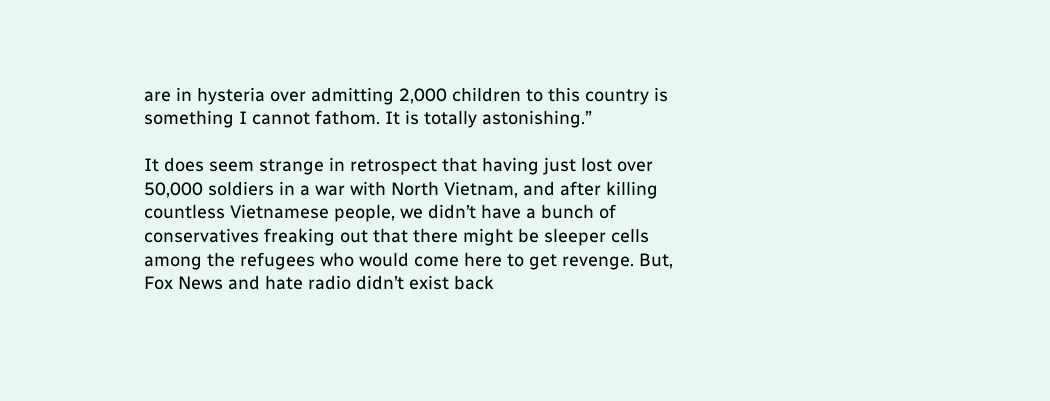are in hysteria over admitting 2,000 children to this country is something I cannot fathom. It is totally astonishing.”

It does seem strange in retrospect that having just lost over 50,000 soldiers in a war with North Vietnam, and after killing countless Vietnamese people, we didn’t have a bunch of conservatives freaking out that there might be sleeper cells among the refugees who would come here to get revenge. But, Fox News and hate radio didn’t exist back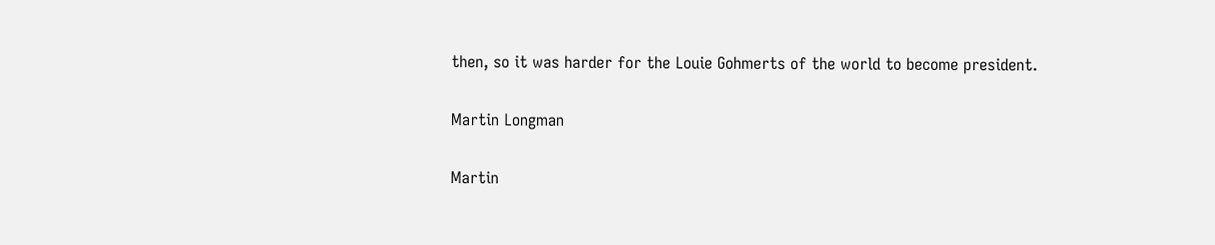then, so it was harder for the Louie Gohmerts of the world to become president.

Martin Longman

Martin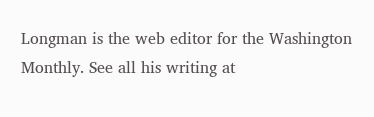Longman is the web editor for the Washington Monthly. See all his writing at